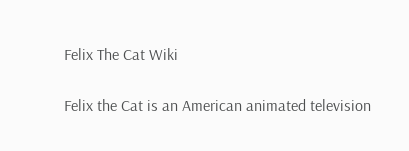Felix The Cat Wiki

Felix the Cat is an American animated television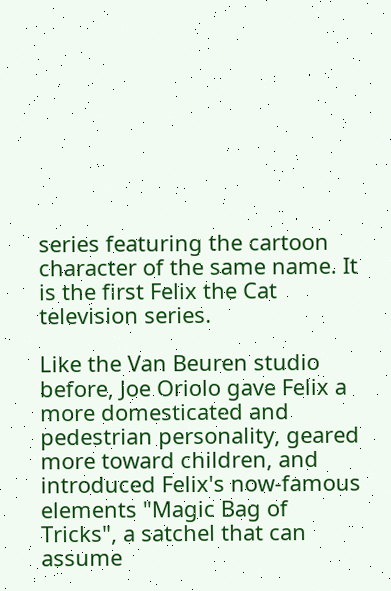series featuring the cartoon character of the same name. It is the first Felix the Cat television series.

Like the Van Beuren studio before, Joe Oriolo gave Felix a more domesticated and pedestrian personality, geared more toward children, and introduced Felix's now-famous elements "Magic Bag of Tricks", a satchel that can assume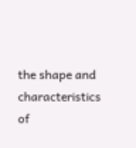the shape and characteristics of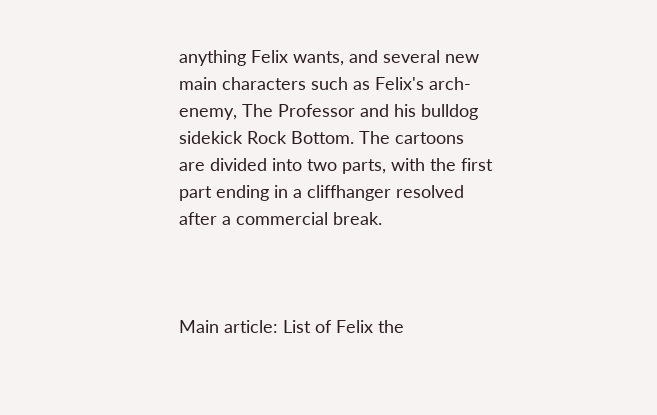anything Felix wants, and several new main characters such as Felix's arch-enemy, The Professor and his bulldog sidekick Rock Bottom. The cartoons are divided into two parts, with the first part ending in a cliffhanger resolved after a commercial break.



Main article: List of Felix the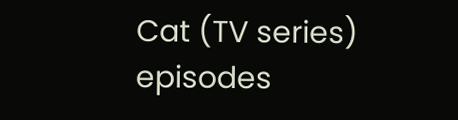Cat (TV series) episodes